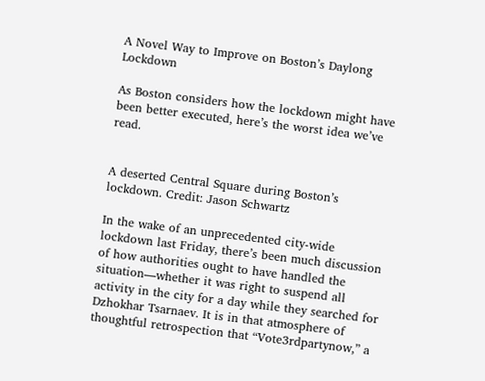A Novel Way to Improve on Boston’s Daylong Lockdown

As Boston considers how the lockdown might have been better executed, here’s the worst idea we’ve read.


A deserted Central Square during Boston’s lockdown. Credit: Jason Schwartz

In the wake of an unprecedented city-wide lockdown last Friday, there’s been much discussion of how authorities ought to have handled the situation—whether it was right to suspend all activity in the city for a day while they searched for Dzhokhar Tsarnaev. It is in that atmosphere of thoughtful retrospection that “Vote3rdpartynow,” a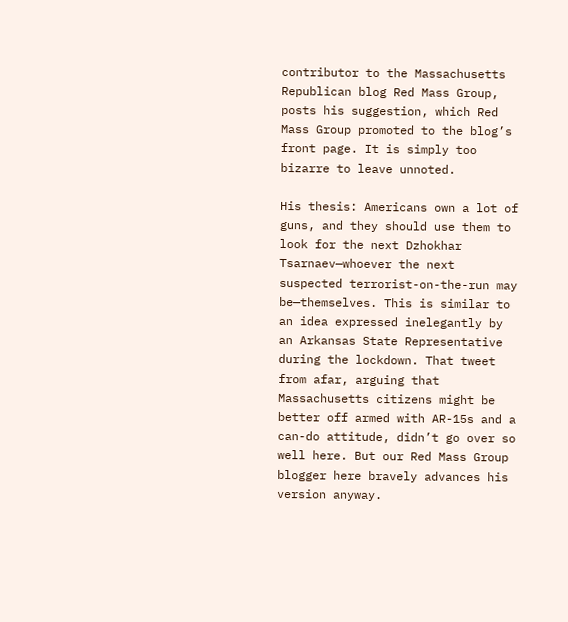contributor to the Massachusetts Republican blog Red Mass Group, posts his suggestion, which Red Mass Group promoted to the blog’s front page. It is simply too bizarre to leave unnoted.

His thesis: Americans own a lot of guns, and they should use them to look for the next Dzhokhar Tsarnaev—whoever the next suspected terrorist-on-the-run may be—themselves. This is similar to an idea expressed inelegantly by an Arkansas State Representative during the lockdown. That tweet from afar, arguing that Massachusetts citizens might be better off armed with AR-15s and a can-do attitude, didn’t go over so well here. But our Red Mass Group blogger here bravely advances his version anyway.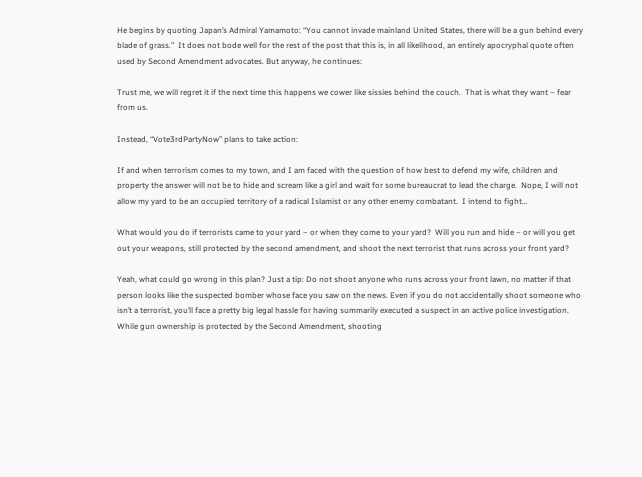He begins by quoting Japan’s Admiral Yamamoto: “You cannot invade mainland United States, there will be a gun behind every blade of grass.”  It does not bode well for the rest of the post that this is, in all likelihood, an entirely apocryphal quote often used by Second Amendment advocates. But anyway, he continues:

Trust me, we will regret it if the next time this happens we cower like sissies behind the couch.  That is what they want – fear from us.

Instead, “Vote3rdPartyNow” plans to take action:

If and when terrorism comes to my town, and I am faced with the question of how best to defend my wife, children and property the answer will not be to hide and scream like a girl and wait for some bureaucrat to lead the charge.  Nope, I will not allow my yard to be an occupied territory of a radical Islamist or any other enemy combatant.  I intend to fight…

What would you do if terrorists came to your yard – or when they come to your yard?  Will you run and hide – or will you get out your weapons, still protected by the second amendment, and shoot the next terrorist that runs across your front yard?

Yeah, what could go wrong in this plan? Just a tip: Do not shoot anyone who runs across your front lawn, no matter if that person looks like the suspected bomber whose face you saw on the news. Even if you do not accidentally shoot someone who isn’t a terrorist, you’ll face a pretty big legal hassle for having summarily executed a suspect in an active police investigation. While gun ownership is protected by the Second Amendment, shooting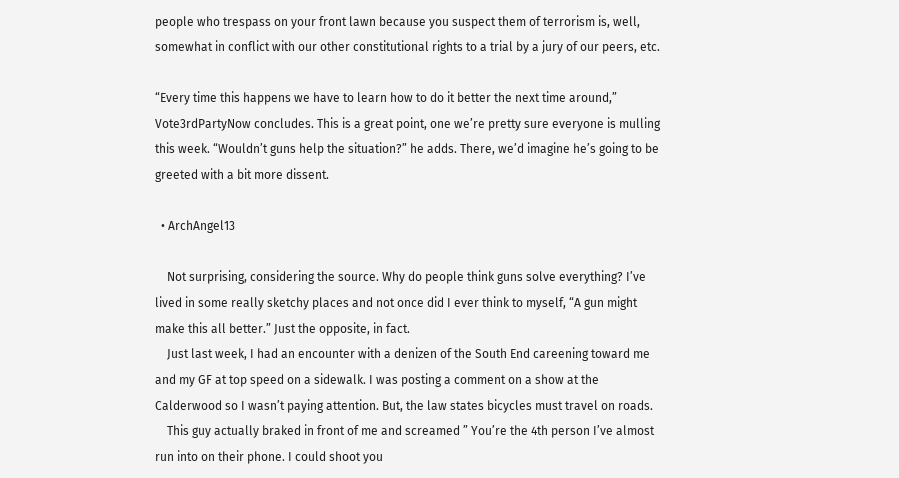people who trespass on your front lawn because you suspect them of terrorism is, well, somewhat in conflict with our other constitutional rights to a trial by a jury of our peers, etc.

“Every time this happens we have to learn how to do it better the next time around,” Vote3rdPartyNow concludes. This is a great point, one we’re pretty sure everyone is mulling this week. “Wouldn’t guns help the situation?” he adds. There, we’d imagine he’s going to be greeted with a bit more dissent.

  • ArchAngel13

    Not surprising, considering the source. Why do people think guns solve everything? I’ve lived in some really sketchy places and not once did I ever think to myself, “A gun might make this all better.” Just the opposite, in fact.
    Just last week, I had an encounter with a denizen of the South End careening toward me and my GF at top speed on a sidewalk. I was posting a comment on a show at the Calderwood so I wasn’t paying attention. But, the law states bicycles must travel on roads.
    This guy actually braked in front of me and screamed ” You’re the 4th person I’ve almost run into on their phone. I could shoot you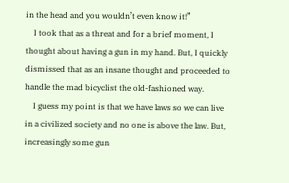in the head and you wouldn’t even know it!”
    I took that as a threat and for a brief moment, I thought about having a gun in my hand. But, I quickly dismissed that as an insane thought and proceeded to handle the mad bicyclist the old-fashioned way.
    I guess my point is that we have laws so we can live in a civilized society and no one is above the law. But, increasingly some gun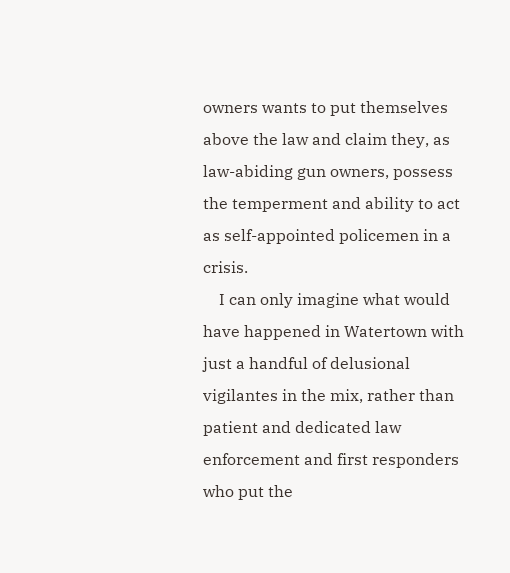owners wants to put themselves above the law and claim they, as law-abiding gun owners, possess the temperment and ability to act as self-appointed policemen in a crisis.
    I can only imagine what would have happened in Watertown with just a handful of delusional vigilantes in the mix, rather than patient and dedicated law enforcement and first responders who put the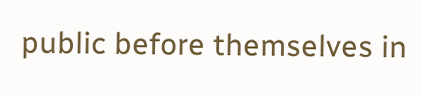public before themselves in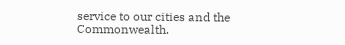service to our cities and the Commonwealth.